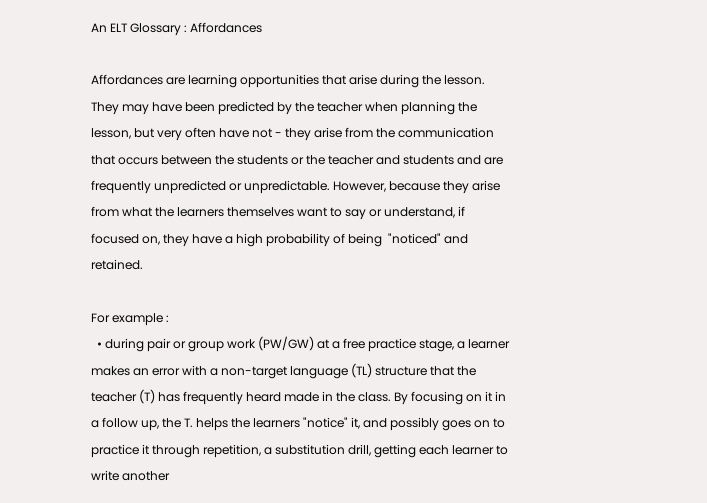An ELT Glossary : Affordances

Affordances are learning opportunities that arise during the lesson. They may have been predicted by the teacher when planning the lesson, but very often have not - they arise from the communication that occurs between the students or the teacher and students and are frequently unpredicted or unpredictable. However, because they arise from what the learners themselves want to say or understand, if focused on, they have a high probability of being  "noticed" and retained.

For example :
  • during pair or group work (PW/GW) at a free practice stage, a learner makes an error with a non-target language (TL) structure that the teacher (T) has frequently heard made in the class. By focusing on it in a follow up, the T. helps the learners "notice" it, and possibly goes on to practice it through repetition, a substitution drill, getting each learner to write another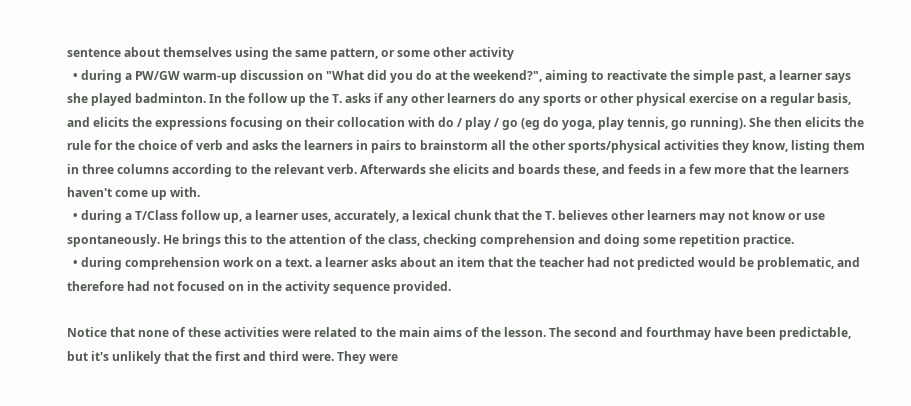sentence about themselves using the same pattern, or some other activity
  • during a PW/GW warm-up discussion on "What did you do at the weekend?", aiming to reactivate the simple past, a learner says she played badminton. In the follow up the T. asks if any other learners do any sports or other physical exercise on a regular basis, and elicits the expressions focusing on their collocation with do / play / go (eg do yoga, play tennis, go running). She then elicits the rule for the choice of verb and asks the learners in pairs to brainstorm all the other sports/physical activities they know, listing them in three columns according to the relevant verb. Afterwards she elicits and boards these, and feeds in a few more that the learners haven't come up with.
  • during a T/Class follow up, a learner uses, accurately, a lexical chunk that the T. believes other learners may not know or use spontaneously. He brings this to the attention of the class, checking comprehension and doing some repetition practice.
  • during comprehension work on a text. a learner asks about an item that the teacher had not predicted would be problematic, and therefore had not focused on in the activity sequence provided.

Notice that none of these activities were related to the main aims of the lesson. The second and fourthmay have been predictable, but it's unlikely that the first and third were. They were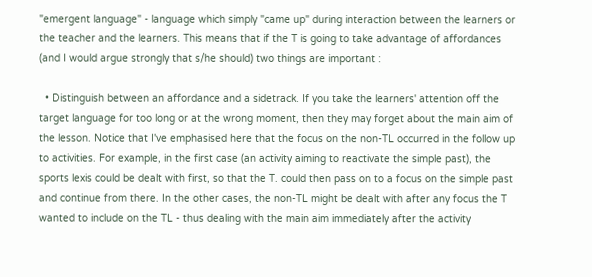"emergent language" - language which simply "came up" during interaction between the learners or the teacher and the learners. This means that if the T is going to take advantage of affordances (and I would argue strongly that s/he should) two things are important :

  • Distinguish between an affordance and a sidetrack. If you take the learners' attention off the target language for too long or at the wrong moment, then they may forget about the main aim of the lesson. Notice that I've emphasised here that the focus on the non-TL occurred in the follow up to activities. For example, in the first case (an activity aiming to reactivate the simple past), the sports lexis could be dealt with first, so that the T. could then pass on to a focus on the simple past and continue from there. In the other cases, the non-TL might be dealt with after any focus the T wanted to include on the TL - thus dealing with the main aim immediately after the activity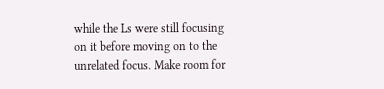while the Ls were still focusing on it before moving on to the unrelated focus. Make room for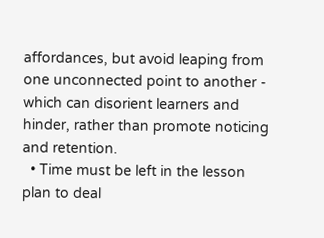affordances, but avoid leaping from one unconnected point to another - which can disorient learners and hinder, rather than promote noticing and retention.
  • Time must be left in the lesson plan to deal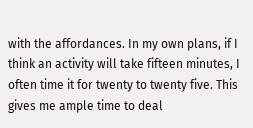with the affordances. In my own plans, if I think an activity will take fifteen minutes, I often time it for twenty to twenty five. This gives me ample time to deal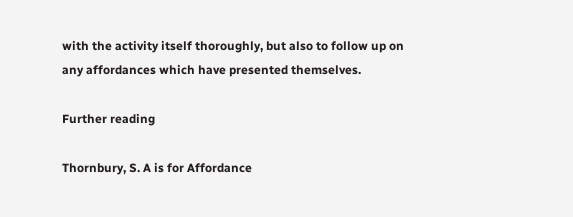with the activity itself thoroughly, but also to follow up on any affordances which have presented themselves.

Further reading

Thornbury, S. A is for Affordance